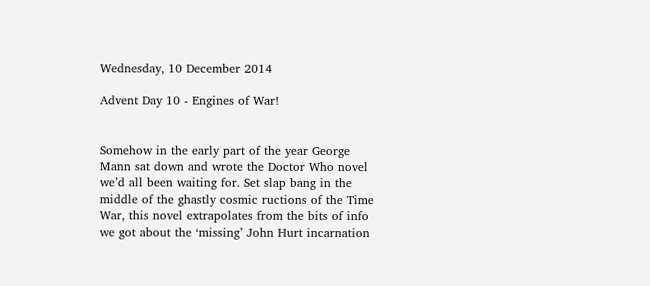Wednesday, 10 December 2014

Advent Day 10 - Engines of War!


Somehow in the early part of the year George Mann sat down and wrote the Doctor Who novel we’d all been waiting for. Set slap bang in the middle of the ghastly cosmic ructions of the Time War, this novel extrapolates from the bits of info we got about the ‘missing’ John Hurt incarnation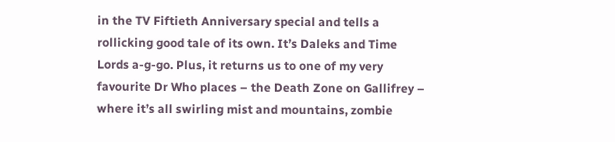in the TV Fiftieth Anniversary special and tells a rollicking good tale of its own. It’s Daleks and Time Lords a-g-go. Plus, it returns us to one of my very favourite Dr Who places – the Death Zone on Gallifrey – where it’s all swirling mist and mountains, zombie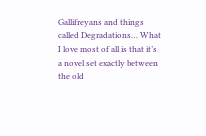Gallifreyans and things called Degradations… What I love most of all is that it’s a novel set exactly between the old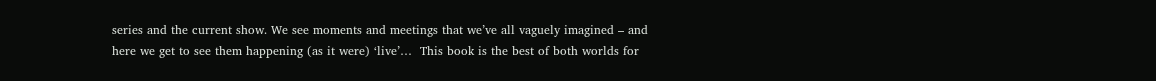series and the current show. We see moments and meetings that we’ve all vaguely imagined – and here we get to see them happening (as it were) ‘live’…  This book is the best of both worlds for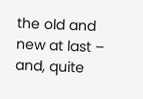the old and new at last – and, quite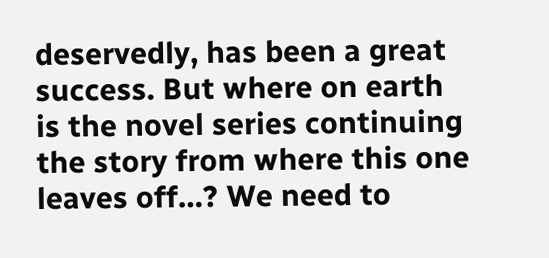deservedly, has been a great success. But where on earth is the novel series continuing the story from where this one leaves off…? We need to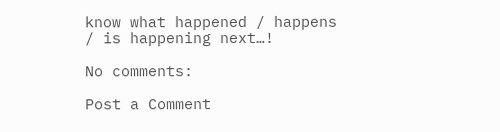know what happened / happens / is happening next…!

No comments:

Post a Comment